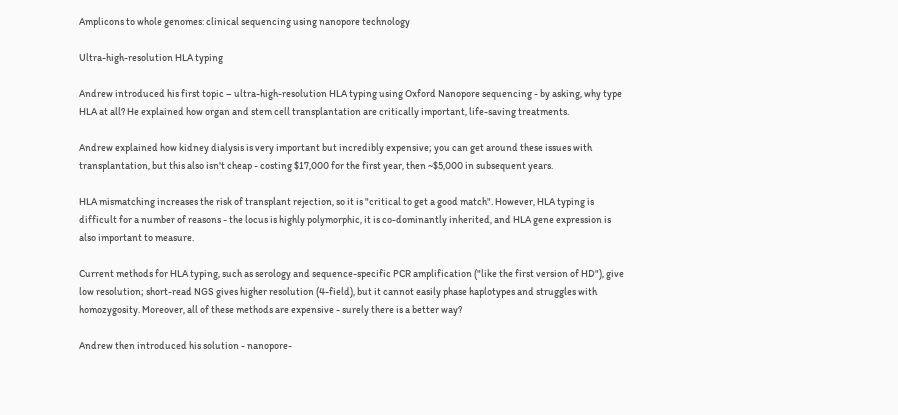Amplicons to whole genomes: clinical sequencing using nanopore technology

Ultra-high-resolution HLA typing

Andrew introduced his first topic – ultra-high-resolution HLA typing using Oxford Nanopore sequencing - by asking, why type HLA at all? He explained how organ and stem cell transplantation are critically important, life-saving treatments.

Andrew explained how kidney dialysis is very important but incredibly expensive; you can get around these issues with transplantation, but this also isn't cheap - costing $17,000 for the first year, then ~$5,000 in subsequent years.

HLA mismatching increases the risk of transplant rejection, so it is "critical to get a good match". However, HLA typing is difficult for a number of reasons - the locus is highly polymorphic, it is co-dominantly inherited, and HLA gene expression is also important to measure.

Current methods for HLA typing, such as serology and sequence-specific PCR amplification ("like the first version of HD"), give low resolution; short-read NGS gives higher resolution (4-field), but it cannot easily phase haplotypes and struggles with homozygosity. Moreover, all of these methods are expensive - surely there is a better way?

Andrew then introduced his solution - nanopore-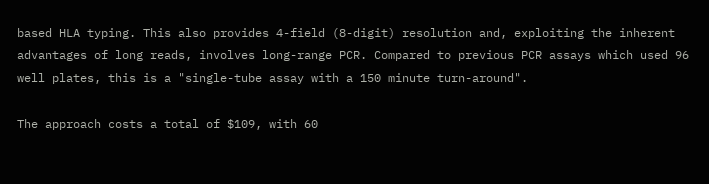based HLA typing. This also provides 4-field (8-digit) resolution and, exploiting the inherent advantages of long reads, involves long-range PCR. Compared to previous PCR assays which used 96 well plates, this is a "single-tube assay with a 150 minute turn-around".

The approach costs a total of $109, with 60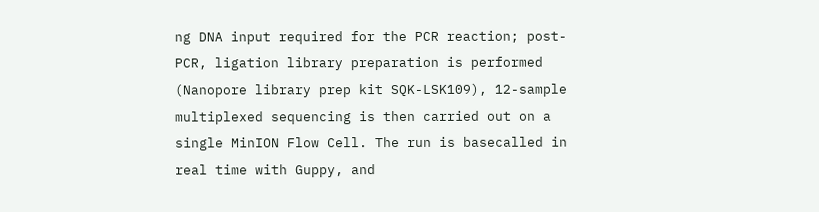ng DNA input required for the PCR reaction; post-PCR, ligation library preparation is performed (Nanopore library prep kit SQK-LSK109), 12-sample multiplexed sequencing is then carried out on a single MinION Flow Cell. The run is basecalled in real time with Guppy, and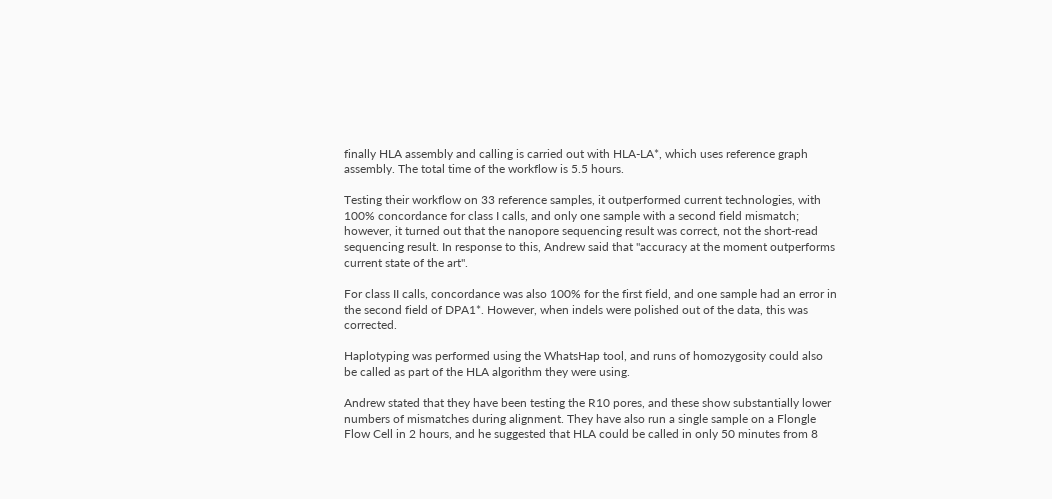finally HLA assembly and calling is carried out with HLA-LA*, which uses reference graph assembly. The total time of the workflow is 5.5 hours.

Testing their workflow on 33 reference samples, it outperformed current technologies, with 100% concordance for class I calls, and only one sample with a second field mismatch; however, it turned out that the nanopore sequencing result was correct, not the short-read sequencing result. In response to this, Andrew said that "accuracy at the moment outperforms current state of the art".

For class II calls, concordance was also 100% for the first field, and one sample had an error in the second field of DPA1*. However, when indels were polished out of the data, this was corrected.

Haplotyping was performed using the WhatsHap tool, and runs of homozygosity could also be called as part of the HLA algorithm they were using.

Andrew stated that they have been testing the R10 pores, and these show substantially lower numbers of mismatches during alignment. They have also run a single sample on a Flongle Flow Cell in 2 hours, and he suggested that HLA could be called in only 50 minutes from 8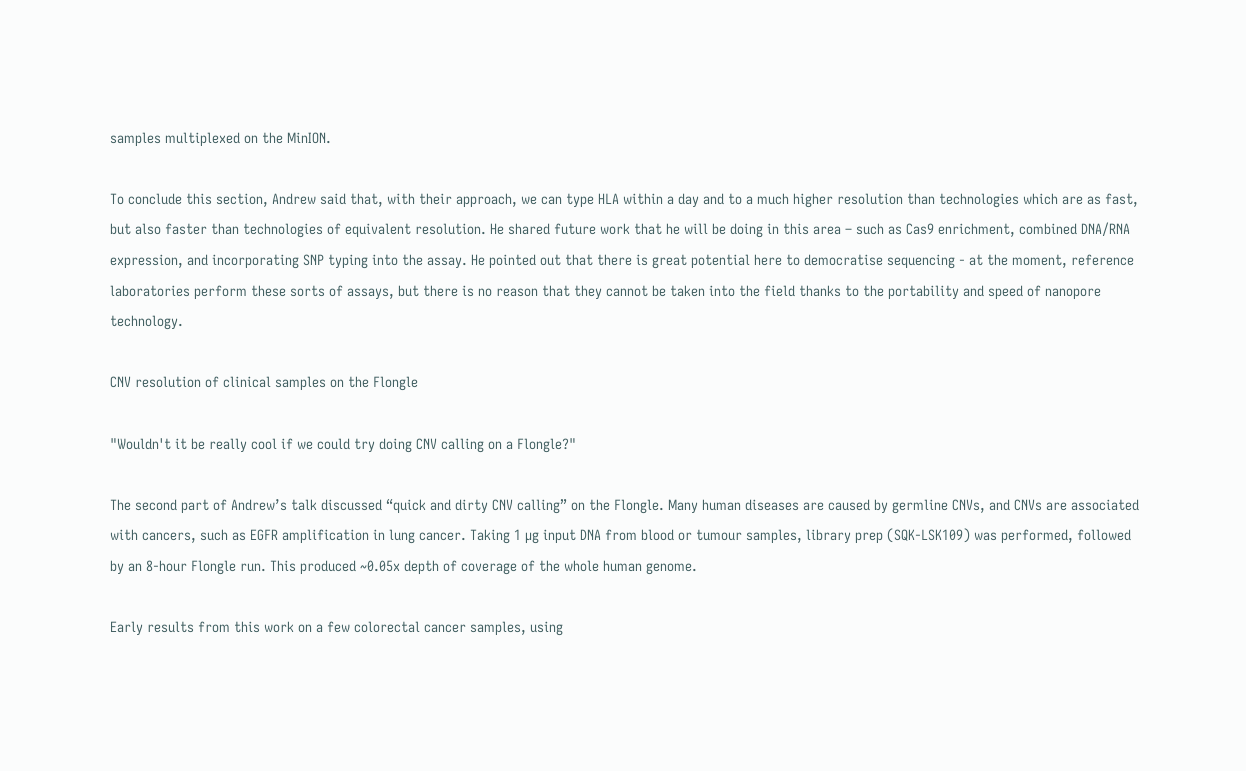samples multiplexed on the MinION.

To conclude this section, Andrew said that, with their approach, we can type HLA within a day and to a much higher resolution than technologies which are as fast, but also faster than technologies of equivalent resolution. He shared future work that he will be doing in this area – such as Cas9 enrichment, combined DNA/RNA expression, and incorporating SNP typing into the assay. He pointed out that there is great potential here to democratise sequencing - at the moment, reference laboratories perform these sorts of assays, but there is no reason that they cannot be taken into the field thanks to the portability and speed of nanopore technology.

CNV resolution of clinical samples on the Flongle

"Wouldn't it be really cool if we could try doing CNV calling on a Flongle?"

The second part of Andrew’s talk discussed “quick and dirty CNV calling” on the Flongle. Many human diseases are caused by germline CNVs, and CNVs are associated with cancers, such as EGFR amplification in lung cancer. Taking 1 µg input DNA from blood or tumour samples, library prep (SQK-LSK109) was performed, followed by an 8-hour Flongle run. This produced ~0.05x depth of coverage of the whole human genome.

Early results from this work on a few colorectal cancer samples, using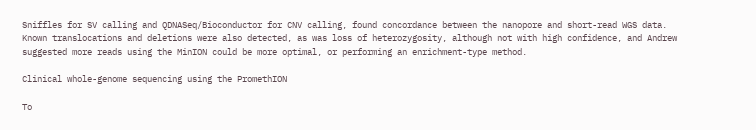Sniffles for SV calling and QDNASeq/Bioconductor for CNV calling, found concordance between the nanopore and short-read WGS data. Known translocations and deletions were also detected, as was loss of heterozygosity, although not with high confidence, and Andrew suggested more reads using the MinION could be more optimal, or performing an enrichment-type method.

Clinical whole-genome sequencing using the PromethION

To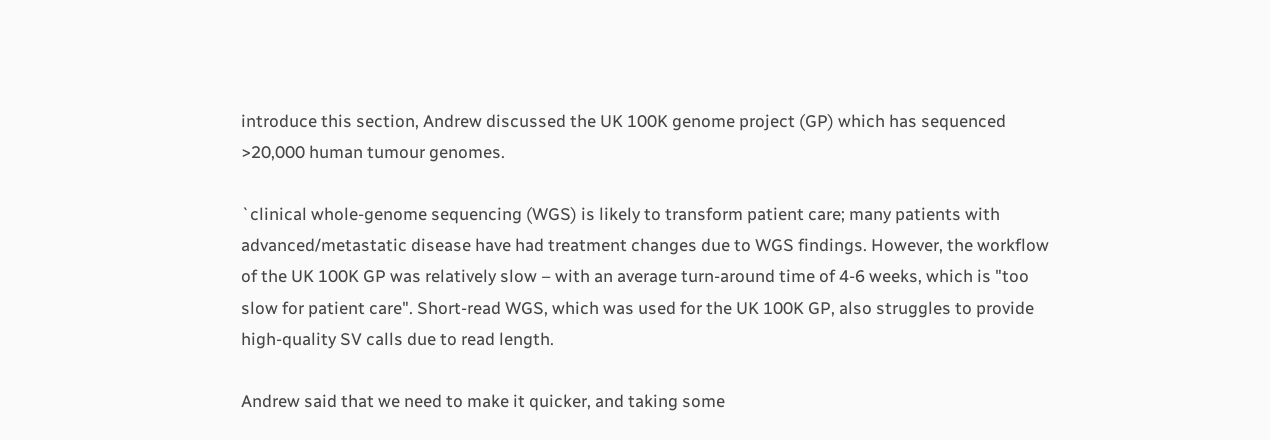introduce this section, Andrew discussed the UK 100K genome project (GP) which has sequenced >20,000 human tumour genomes.

`clinical whole-genome sequencing (WGS) is likely to transform patient care; many patients with advanced/metastatic disease have had treatment changes due to WGS findings. However, the workflow of the UK 100K GP was relatively slow – with an average turn-around time of 4-6 weeks, which is "too slow for patient care". Short-read WGS, which was used for the UK 100K GP, also struggles to provide high-quality SV calls due to read length.

Andrew said that we need to make it quicker, and taking some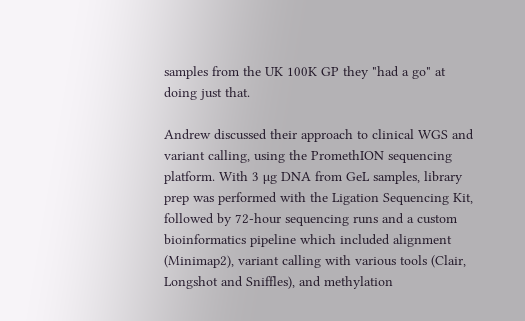samples from the UK 100K GP they "had a go" at doing just that.

Andrew discussed their approach to clinical WGS and variant calling, using the PromethION sequencing platform. With 3 µg DNA from GeL samples, library prep was performed with the Ligation Sequencing Kit, followed by 72-hour sequencing runs and a custom bioinformatics pipeline which included alignment (Minimap2), variant calling with various tools (Clair, Longshot and Sniffles), and methylation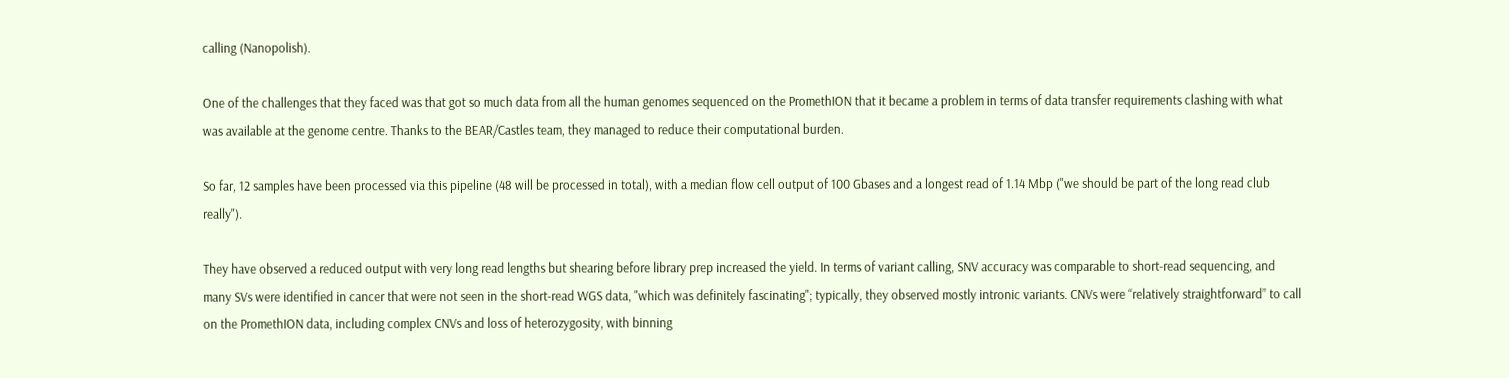calling (Nanopolish).

One of the challenges that they faced was that got so much data from all the human genomes sequenced on the PromethION that it became a problem in terms of data transfer requirements clashing with what was available at the genome centre. Thanks to the BEAR/Castles team, they managed to reduce their computational burden.

So far, 12 samples have been processed via this pipeline (48 will be processed in total), with a median flow cell output of 100 Gbases and a longest read of 1.14 Mbp ("we should be part of the long read club really").

They have observed a reduced output with very long read lengths but shearing before library prep increased the yield. In terms of variant calling, SNV accuracy was comparable to short-read sequencing, and many SVs were identified in cancer that were not seen in the short-read WGS data, "which was definitely fascinating"; typically, they observed mostly intronic variants. CNVs were “relatively straightforward” to call on the PromethION data, including complex CNVs and loss of heterozygosity, with binning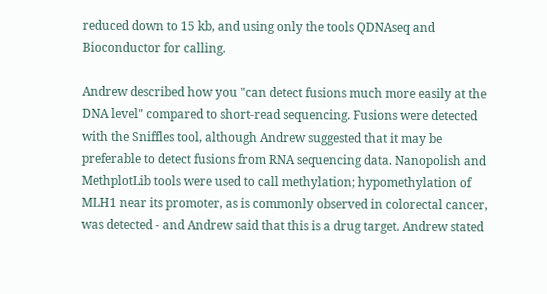reduced down to 15 kb, and using only the tools QDNAseq and Bioconductor for calling.

Andrew described how you "can detect fusions much more easily at the DNA level" compared to short-read sequencing. Fusions were detected with the Sniffles tool, although Andrew suggested that it may be preferable to detect fusions from RNA sequencing data. Nanopolish and MethplotLib tools were used to call methylation; hypomethylation of MLH1 near its promoter, as is commonly observed in colorectal cancer, was detected - and Andrew said that this is a drug target. Andrew stated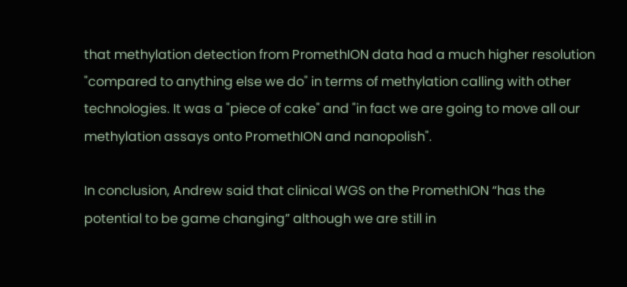that methylation detection from PromethION data had a much higher resolution "compared to anything else we do" in terms of methylation calling with other technologies. It was a "piece of cake" and "in fact we are going to move all our methylation assays onto PromethION and nanopolish".

In conclusion, Andrew said that clinical WGS on the PromethION “has the potential to be game changing” although we are still in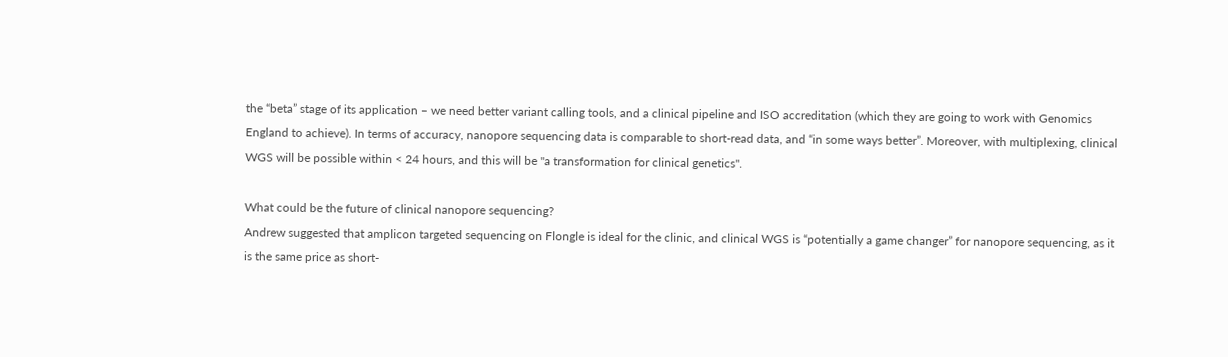the “beta” stage of its application – we need better variant calling tools, and a clinical pipeline and ISO accreditation (which they are going to work with Genomics England to achieve). In terms of accuracy, nanopore sequencing data is comparable to short-read data, and “in some ways better”. Moreover, with multiplexing, clinical WGS will be possible within < 24 hours, and this will be "a transformation for clinical genetics".

What could be the future of clinical nanopore sequencing?
Andrew suggested that amplicon targeted sequencing on Flongle is ideal for the clinic, and clinical WGS is “potentially a game changer” for nanopore sequencing, as it is the same price as short-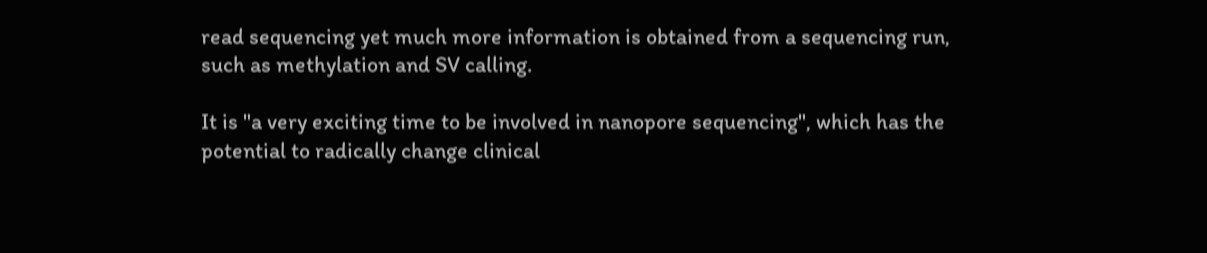read sequencing yet much more information is obtained from a sequencing run, such as methylation and SV calling.

It is "a very exciting time to be involved in nanopore sequencing", which has the potential to radically change clinical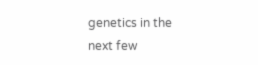genetics in the next few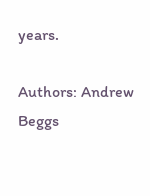years.

Authors: Andrew Beggs